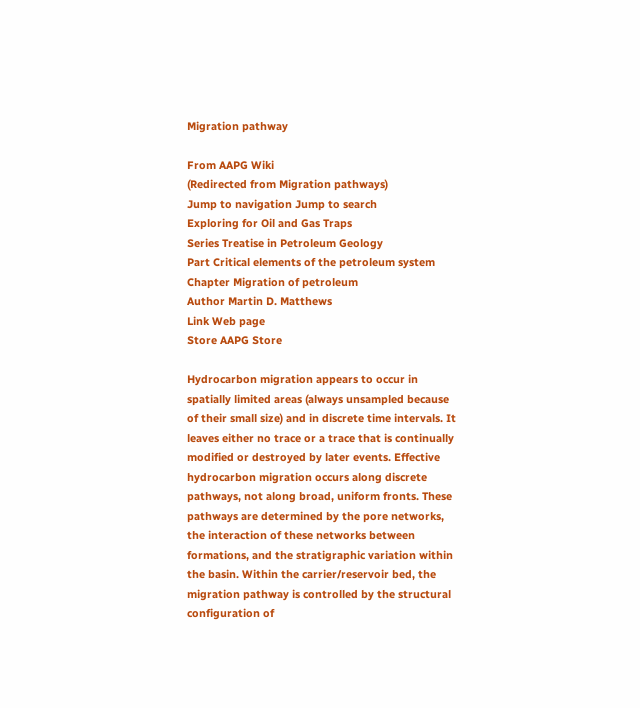Migration pathway

From AAPG Wiki
(Redirected from Migration pathways)
Jump to navigation Jump to search
Exploring for Oil and Gas Traps
Series Treatise in Petroleum Geology
Part Critical elements of the petroleum system
Chapter Migration of petroleum
Author Martin D. Matthews
Link Web page
Store AAPG Store

Hydrocarbon migration appears to occur in spatially limited areas (always unsampled because of their small size) and in discrete time intervals. It leaves either no trace or a trace that is continually modified or destroyed by later events. Effective hydrocarbon migration occurs along discrete pathways, not along broad, uniform fronts. These pathways are determined by the pore networks, the interaction of these networks between formations, and the stratigraphic variation within the basin. Within the carrier/reservoir bed, the migration pathway is controlled by the structural configuration of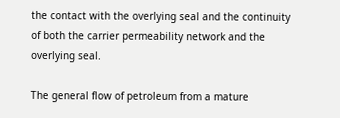the contact with the overlying seal and the continuity of both the carrier permeability network and the overlying seal.

The general flow of petroleum from a mature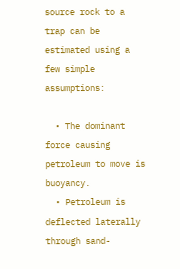source rock to a trap can be estimated using a few simple assumptions:

  • The dominant force causing petroleum to move is buoyancy.
  • Petroleum is deflected laterally through sand-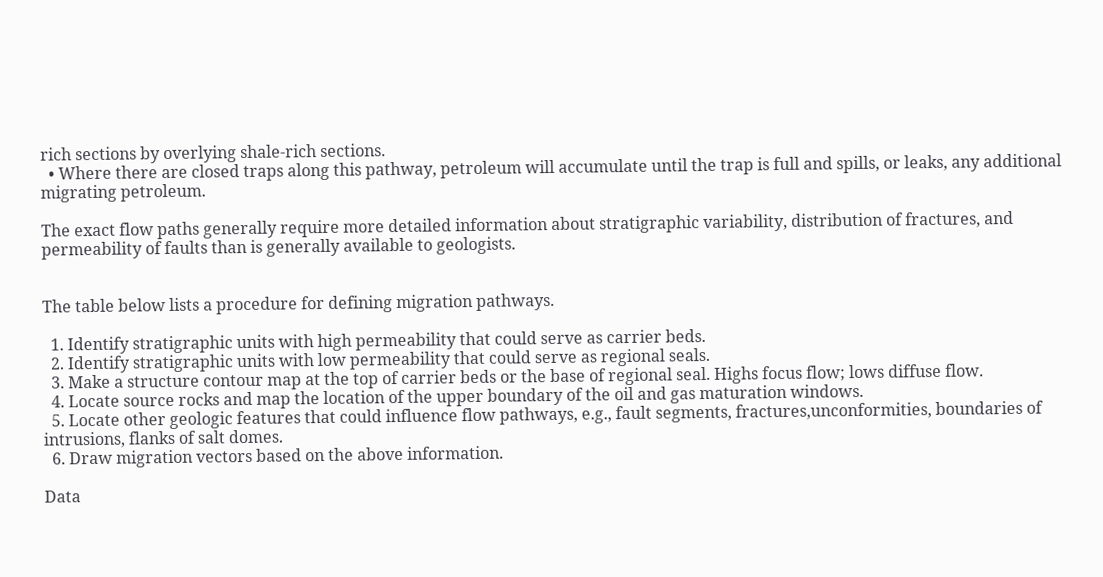rich sections by overlying shale-rich sections.
  • Where there are closed traps along this pathway, petroleum will accumulate until the trap is full and spills, or leaks, any additional migrating petroleum.

The exact flow paths generally require more detailed information about stratigraphic variability, distribution of fractures, and permeability of faults than is generally available to geologists.


The table below lists a procedure for defining migration pathways.

  1. Identify stratigraphic units with high permeability that could serve as carrier beds.
  2. Identify stratigraphic units with low permeability that could serve as regional seals.
  3. Make a structure contour map at the top of carrier beds or the base of regional seal. Highs focus flow; lows diffuse flow.
  4. Locate source rocks and map the location of the upper boundary of the oil and gas maturation windows.
  5. Locate other geologic features that could influence flow pathways, e.g., fault segments, fractures,unconformities, boundaries of intrusions, flanks of salt domes.
  6. Draw migration vectors based on the above information.

Data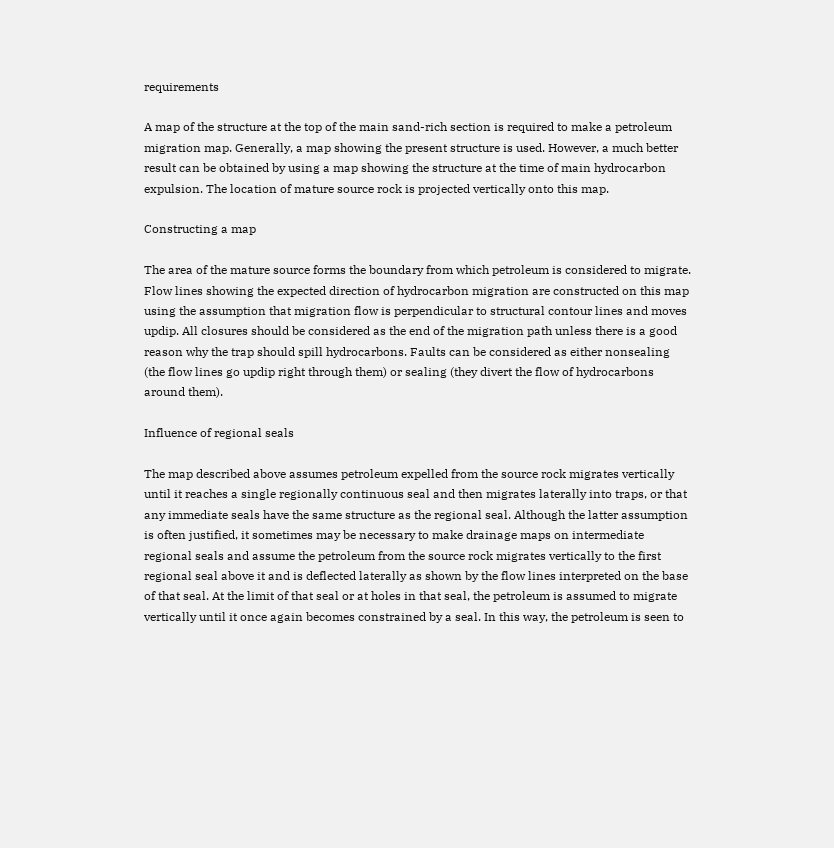requirements

A map of the structure at the top of the main sand-rich section is required to make a petroleum migration map. Generally, a map showing the present structure is used. However, a much better result can be obtained by using a map showing the structure at the time of main hydrocarbon expulsion. The location of mature source rock is projected vertically onto this map.

Constructing a map

The area of the mature source forms the boundary from which petroleum is considered to migrate. Flow lines showing the expected direction of hydrocarbon migration are constructed on this map using the assumption that migration flow is perpendicular to structural contour lines and moves updip. All closures should be considered as the end of the migration path unless there is a good reason why the trap should spill hydrocarbons. Faults can be considered as either nonsealing (the flow lines go updip right through them) or sealing (they divert the flow of hydrocarbons around them).

Influence of regional seals

The map described above assumes petroleum expelled from the source rock migrates vertically until it reaches a single regionally continuous seal and then migrates laterally into traps, or that any immediate seals have the same structure as the regional seal. Although the latter assumption is often justified, it sometimes may be necessary to make drainage maps on intermediate regional seals and assume the petroleum from the source rock migrates vertically to the first regional seal above it and is deflected laterally as shown by the flow lines interpreted on the base of that seal. At the limit of that seal or at holes in that seal, the petroleum is assumed to migrate vertically until it once again becomes constrained by a seal. In this way, the petroleum is seen to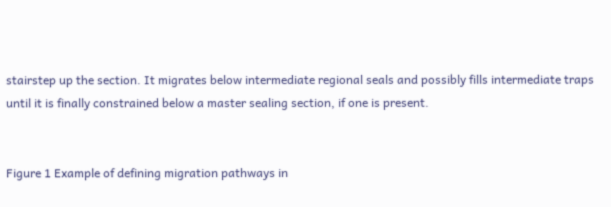stairstep up the section. It migrates below intermediate regional seals and possibly fills intermediate traps until it is finally constrained below a master sealing section, if one is present.


Figure 1 Example of defining migration pathways in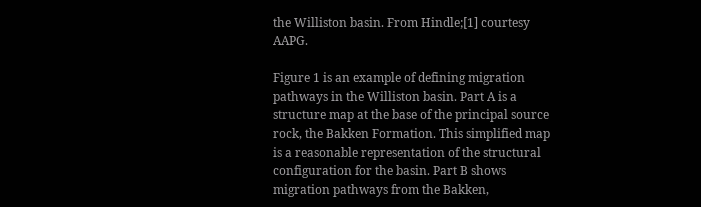the Williston basin. From Hindle;[1] courtesy AAPG.

Figure 1 is an example of defining migration pathways in the Williston basin. Part A is a structure map at the base of the principal source rock, the Bakken Formation. This simplified map is a reasonable representation of the structural configuration for the basin. Part B shows migration pathways from the Bakken,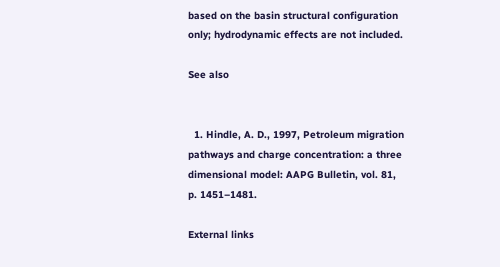based on the basin structural configuration only; hydrodynamic effects are not included.

See also


  1. Hindle, A. D., 1997, Petroleum migration pathways and charge concentration: a three dimensional model: AAPG Bulletin, vol. 81, p. 1451–1481.

External links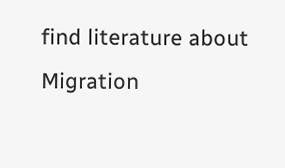find literature about
Migration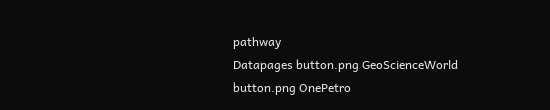pathway
Datapages button.png GeoScienceWorld button.png OnePetro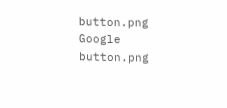button.png Google button.png